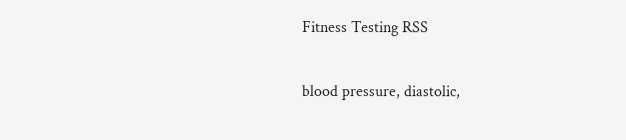Fitness Testing RSS

blood pressure, diastolic,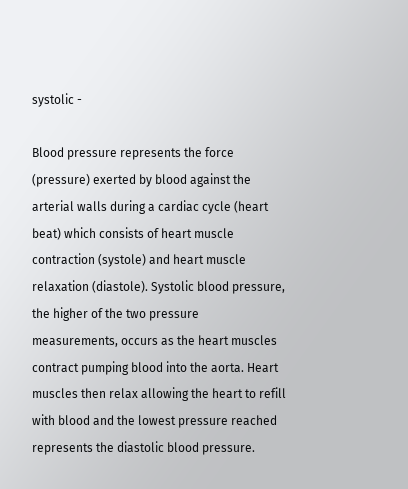systolic -

Blood pressure represents the force (pressure) exerted by blood against the arterial walls during a cardiac cycle (heart beat) which consists of heart muscle contraction (systole) and heart muscle relaxation (diastole). Systolic blood pressure, the higher of the two pressure measurements, occurs as the heart muscles contract pumping blood into the aorta. Heart muscles then relax allowing the heart to refill with blood and the lowest pressure reached represents the diastolic blood pressure.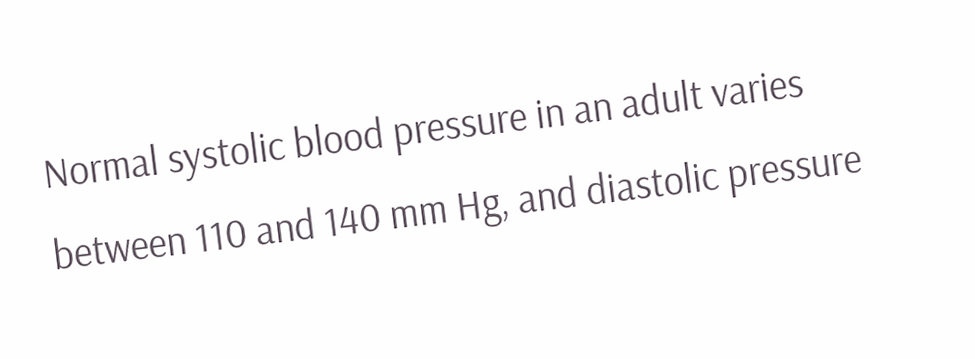Normal systolic blood pressure in an adult varies between 110 and 140 mm Hg, and diastolic pressure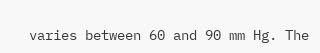varies between 60 and 90 mm Hg. The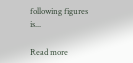following figures is...

Read more